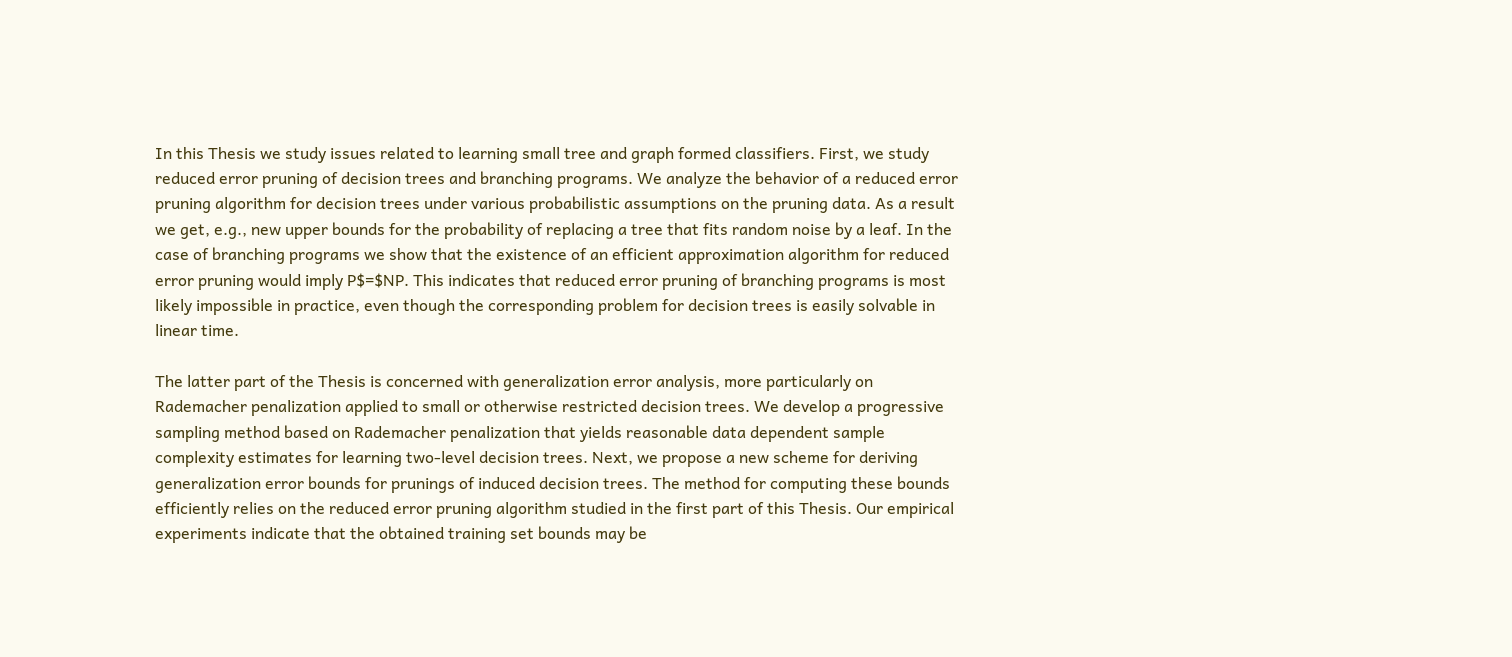In this Thesis we study issues related to learning small tree and graph formed classifiers. First, we study reduced error pruning of decision trees and branching programs. We analyze the behavior of a reduced error pruning algorithm for decision trees under various probabilistic assumptions on the pruning data. As a result we get, e.g., new upper bounds for the probability of replacing a tree that fits random noise by a leaf. In the case of branching programs we show that the existence of an efficient approximation algorithm for reduced error pruning would imply P$=$NP. This indicates that reduced error pruning of branching programs is most likely impossible in practice, even though the corresponding problem for decision trees is easily solvable in linear time.

The latter part of the Thesis is concerned with generalization error analysis, more particularly on Rademacher penalization applied to small or otherwise restricted decision trees. We develop a progressive sampling method based on Rademacher penalization that yields reasonable data dependent sample complexity estimates for learning two-level decision trees. Next, we propose a new scheme for deriving generalization error bounds for prunings of induced decision trees. The method for computing these bounds efficiently relies on the reduced error pruning algorithm studied in the first part of this Thesis. Our empirical experiments indicate that the obtained training set bounds may be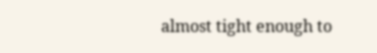almost tight enough to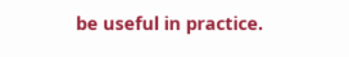be useful in practice.